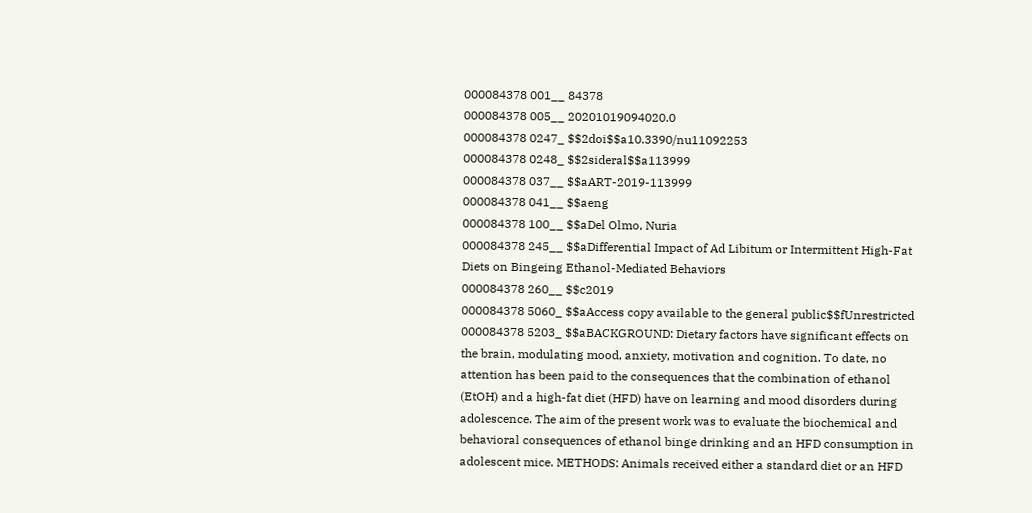000084378 001__ 84378
000084378 005__ 20201019094020.0
000084378 0247_ $$2doi$$a10.3390/nu11092253
000084378 0248_ $$2sideral$$a113999
000084378 037__ $$aART-2019-113999
000084378 041__ $$aeng
000084378 100__ $$aDel Olmo, Nuria
000084378 245__ $$aDifferential Impact of Ad Libitum or Intermittent High-Fat Diets on Bingeing Ethanol-Mediated Behaviors
000084378 260__ $$c2019
000084378 5060_ $$aAccess copy available to the general public$$fUnrestricted
000084378 5203_ $$aBACKGROUND: Dietary factors have significant effects on the brain, modulating mood, anxiety, motivation and cognition. To date, no attention has been paid to the consequences that the combination of ethanol (EtOH) and a high-fat diet (HFD) have on learning and mood disorders during adolescence. The aim of the present work was to evaluate the biochemical and behavioral consequences of ethanol binge drinking and an HFD consumption in adolescent mice. METHODS: Animals received either a standard diet or an HFD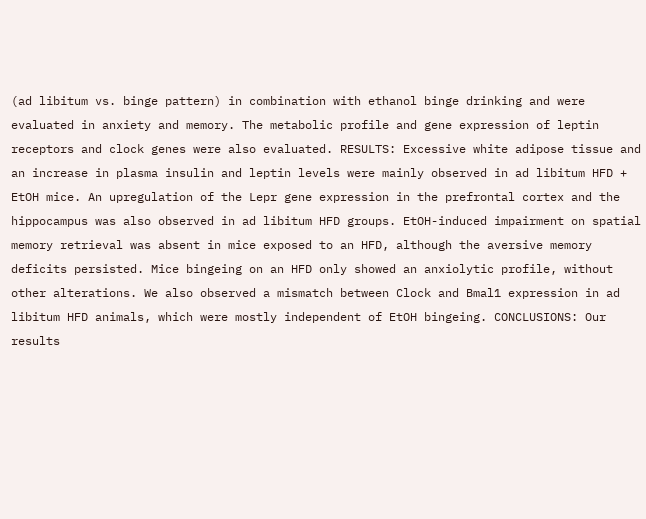(ad libitum vs. binge pattern) in combination with ethanol binge drinking and were evaluated in anxiety and memory. The metabolic profile and gene expression of leptin receptors and clock genes were also evaluated. RESULTS: Excessive white adipose tissue and an increase in plasma insulin and leptin levels were mainly observed in ad libitum HFD + EtOH mice. An upregulation of the Lepr gene expression in the prefrontal cortex and the hippocampus was also observed in ad libitum HFD groups. EtOH-induced impairment on spatial memory retrieval was absent in mice exposed to an HFD, although the aversive memory deficits persisted. Mice bingeing on an HFD only showed an anxiolytic profile, without other alterations. We also observed a mismatch between Clock and Bmal1 expression in ad libitum HFD animals, which were mostly independent of EtOH bingeing. CONCLUSIONS: Our results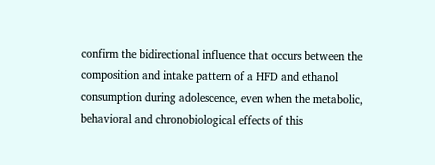confirm the bidirectional influence that occurs between the composition and intake pattern of a HFD and ethanol consumption during adolescence, even when the metabolic, behavioral and chronobiological effects of this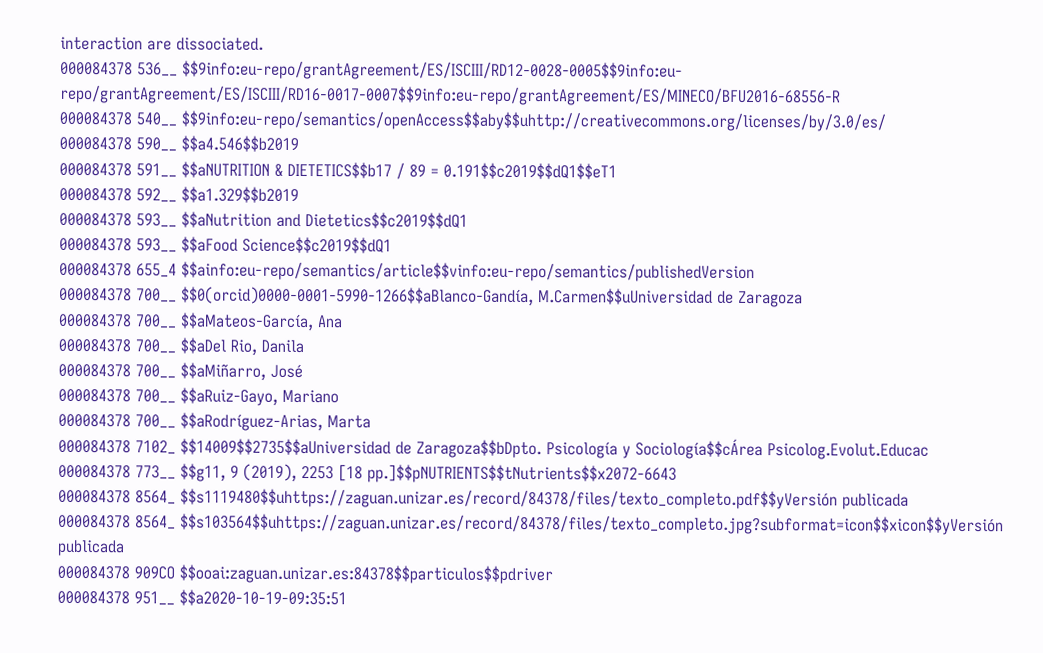interaction are dissociated.
000084378 536__ $$9info:eu-repo/grantAgreement/ES/ISCIII/RD12-0028-0005$$9info:eu-repo/grantAgreement/ES/ISCIII/RD16-0017-0007$$9info:eu-repo/grantAgreement/ES/MINECO/BFU2016-68556-R
000084378 540__ $$9info:eu-repo/semantics/openAccess$$aby$$uhttp://creativecommons.org/licenses/by/3.0/es/
000084378 590__ $$a4.546$$b2019
000084378 591__ $$aNUTRITION & DIETETICS$$b17 / 89 = 0.191$$c2019$$dQ1$$eT1
000084378 592__ $$a1.329$$b2019
000084378 593__ $$aNutrition and Dietetics$$c2019$$dQ1
000084378 593__ $$aFood Science$$c2019$$dQ1
000084378 655_4 $$ainfo:eu-repo/semantics/article$$vinfo:eu-repo/semantics/publishedVersion
000084378 700__ $$0(orcid)0000-0001-5990-1266$$aBlanco-Gandía, M.Carmen$$uUniversidad de Zaragoza
000084378 700__ $$aMateos-García, Ana
000084378 700__ $$aDel Rio, Danila
000084378 700__ $$aMiñarro, José
000084378 700__ $$aRuiz-Gayo, Mariano
000084378 700__ $$aRodríguez-Arias, Marta
000084378 7102_ $$14009$$2735$$aUniversidad de Zaragoza$$bDpto. Psicología y Sociología$$cÁrea Psicolog.Evolut.Educac
000084378 773__ $$g11, 9 (2019), 2253 [18 pp.]$$pNUTRIENTS$$tNutrients$$x2072-6643
000084378 8564_ $$s1119480$$uhttps://zaguan.unizar.es/record/84378/files/texto_completo.pdf$$yVersión publicada
000084378 8564_ $$s103564$$uhttps://zaguan.unizar.es/record/84378/files/texto_completo.jpg?subformat=icon$$xicon$$yVersión publicada
000084378 909CO $$ooai:zaguan.unizar.es:84378$$particulos$$pdriver
000084378 951__ $$a2020-10-19-09:35:51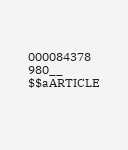000084378 980__ $$aARTICLE